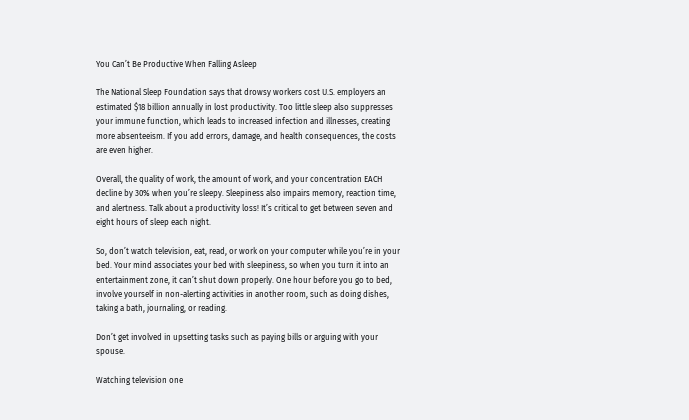You Can’t Be Productive When Falling Asleep

The National Sleep Foundation says that drowsy workers cost U.S. employers an estimated $18 billion annually in lost productivity. Too little sleep also suppresses your immune function, which leads to increased infection and illnesses, creating more absenteeism. If you add errors, damage, and health consequences, the costs are even higher.

Overall, the quality of work, the amount of work, and your concentration EACH decline by 30% when you’re sleepy. Sleepiness also impairs memory, reaction time, and alertness. Talk about a productivity loss! It’s critical to get between seven and eight hours of sleep each night.

So, don’t watch television, eat, read, or work on your computer while you’re in your bed. Your mind associates your bed with sleepiness, so when you turn it into an entertainment zone, it can’t shut down properly. One hour before you go to bed, involve yourself in non-alerting activities in another room, such as doing dishes, taking a bath, journaling, or reading.

Don’t get involved in upsetting tasks such as paying bills or arguing with your spouse.

Watching television one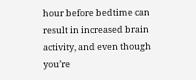hour before bedtime can result in increased brain activity, and even though you’re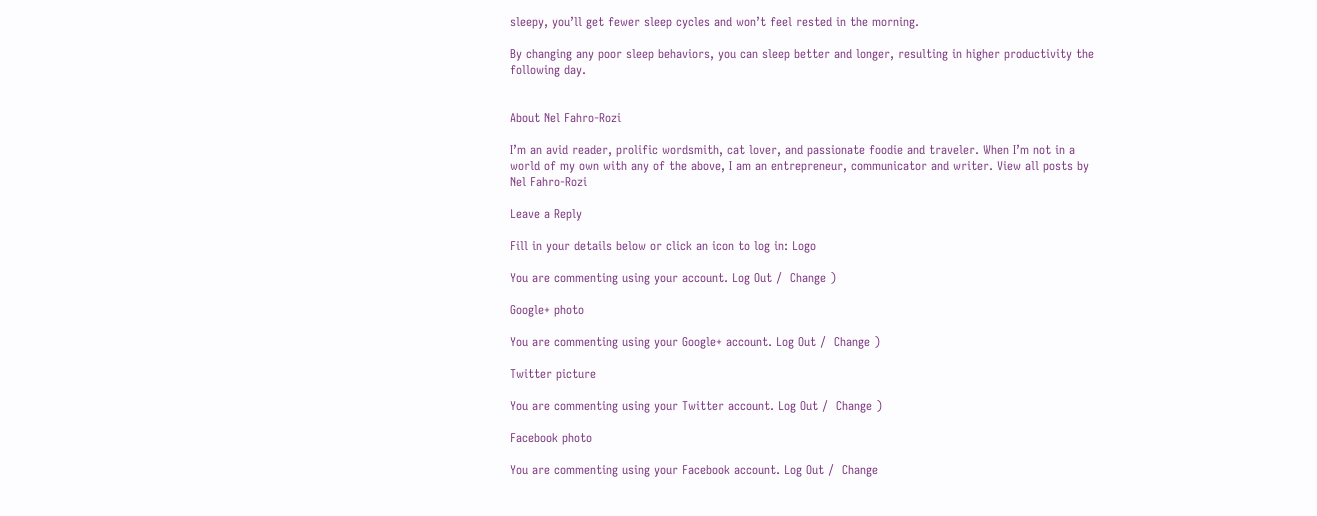sleepy, you’ll get fewer sleep cycles and won’t feel rested in the morning.

By changing any poor sleep behaviors, you can sleep better and longer, resulting in higher productivity the following day.


About Nel Fahro-Rozi

I’m an avid reader, prolific wordsmith, cat lover, and passionate foodie and traveler. When I’m not in a world of my own with any of the above, I am an entrepreneur, communicator and writer. View all posts by Nel Fahro-Rozi

Leave a Reply

Fill in your details below or click an icon to log in: Logo

You are commenting using your account. Log Out /  Change )

Google+ photo

You are commenting using your Google+ account. Log Out /  Change )

Twitter picture

You are commenting using your Twitter account. Log Out /  Change )

Facebook photo

You are commenting using your Facebook account. Log Out /  Change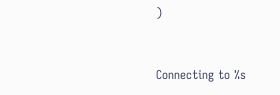)


Connecting to %s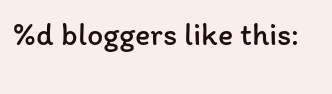%d bloggers like this: